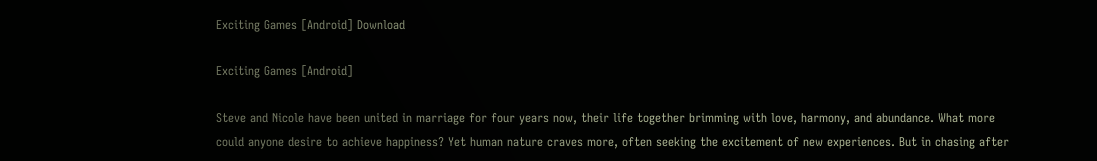Exciting Games [Android] Download

Exciting Games [Android]

Steve and Nicole have been united in marriage for four years now, their life together brimming with love, harmony, and abundance. What more could anyone desire to achieve happiness? Yet human nature craves more, often seeking the excitement of new experiences. But in chasing after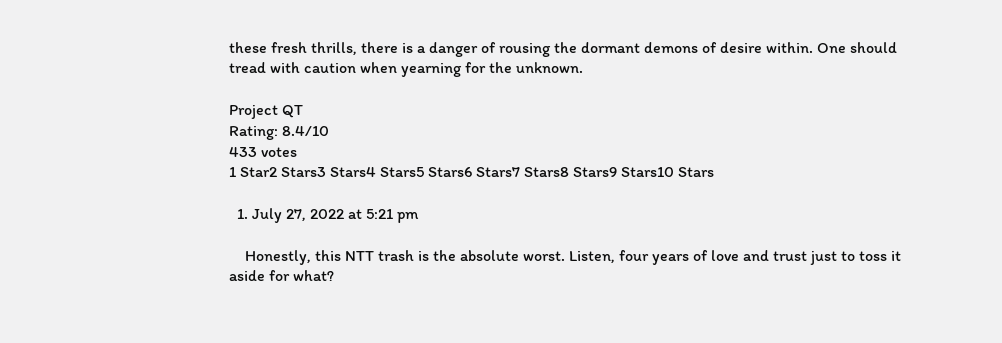these fresh thrills, there is a danger of rousing the dormant demons of desire within. One should tread with caution when yearning for the unknown.

Project QT
Rating: 8.4/10
433 votes
1 Star2 Stars3 Stars4 Stars5 Stars6 Stars7 Stars8 Stars9 Stars10 Stars

  1. July 27, 2022 at 5:21 pm

    Honestly, this NTT trash is the absolute worst. Listen, four years of love and trust just to toss it aside for what?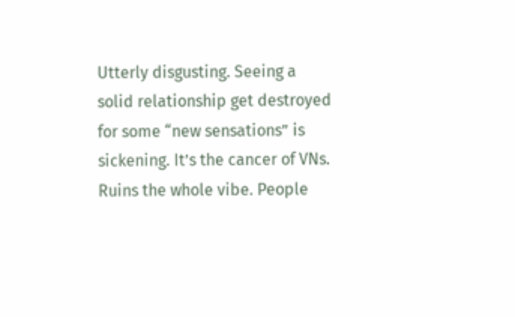Utterly disgusting. Seeing a solid relationship get destroyed for some “new sensations” is sickening. It’s the cancer of VNs. Ruins the whole vibe. People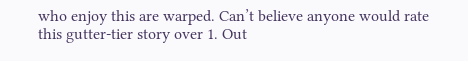who enjoy this are warped. Can’t believe anyone would rate this gutter-tier story over 1. Out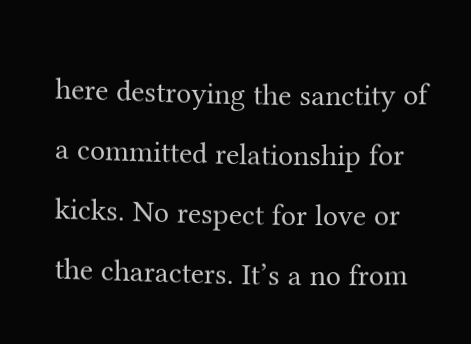here destroying the sanctity of a committed relationship for kicks. No respect for love or the characters. It’s a no from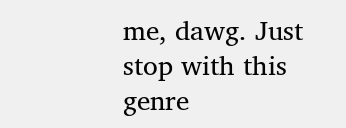me, dawg. Just stop with this genre